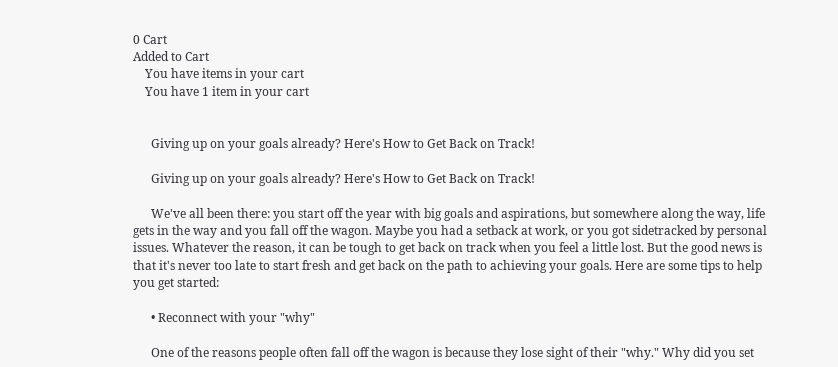0 Cart
Added to Cart
    You have items in your cart
    You have 1 item in your cart


      Giving up on your goals already? Here's How to Get Back on Track!

      Giving up on your goals already? Here's How to Get Back on Track!

      We've all been there: you start off the year with big goals and aspirations, but somewhere along the way, life gets in the way and you fall off the wagon. Maybe you had a setback at work, or you got sidetracked by personal issues. Whatever the reason, it can be tough to get back on track when you feel a little lost. But the good news is that it's never too late to start fresh and get back on the path to achieving your goals. Here are some tips to help you get started:

      • Reconnect with your "why"

      One of the reasons people often fall off the wagon is because they lose sight of their "why." Why did you set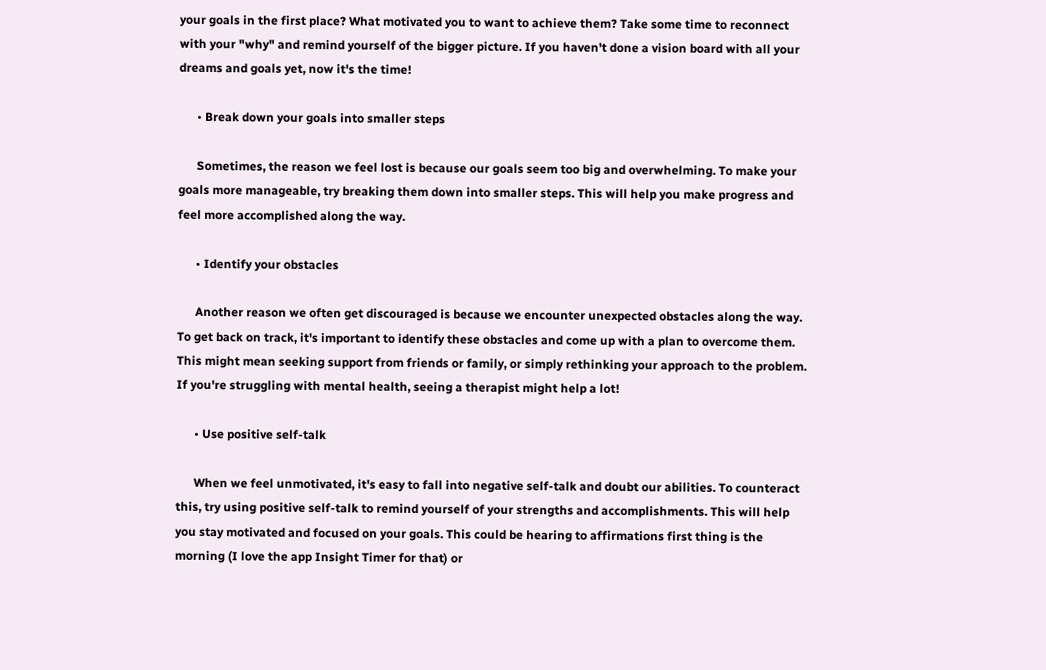your goals in the first place? What motivated you to want to achieve them? Take some time to reconnect with your "why" and remind yourself of the bigger picture. If you haven't done a vision board with all your dreams and goals yet, now it's the time!

      • Break down your goals into smaller steps

      Sometimes, the reason we feel lost is because our goals seem too big and overwhelming. To make your goals more manageable, try breaking them down into smaller steps. This will help you make progress and feel more accomplished along the way.

      • Identify your obstacles

      Another reason we often get discouraged is because we encounter unexpected obstacles along the way. To get back on track, it's important to identify these obstacles and come up with a plan to overcome them. This might mean seeking support from friends or family, or simply rethinking your approach to the problem. If you're struggling with mental health, seeing a therapist might help a lot!

      • Use positive self-talk

      When we feel unmotivated, it's easy to fall into negative self-talk and doubt our abilities. To counteract this, try using positive self-talk to remind yourself of your strengths and accomplishments. This will help you stay motivated and focused on your goals. This could be hearing to affirmations first thing is the morning (I love the app Insight Timer for that) or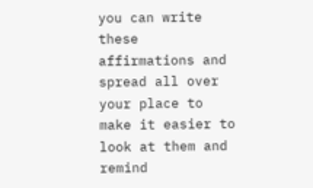you can write these affirmations and spread all over your place to make it easier to look at them and remind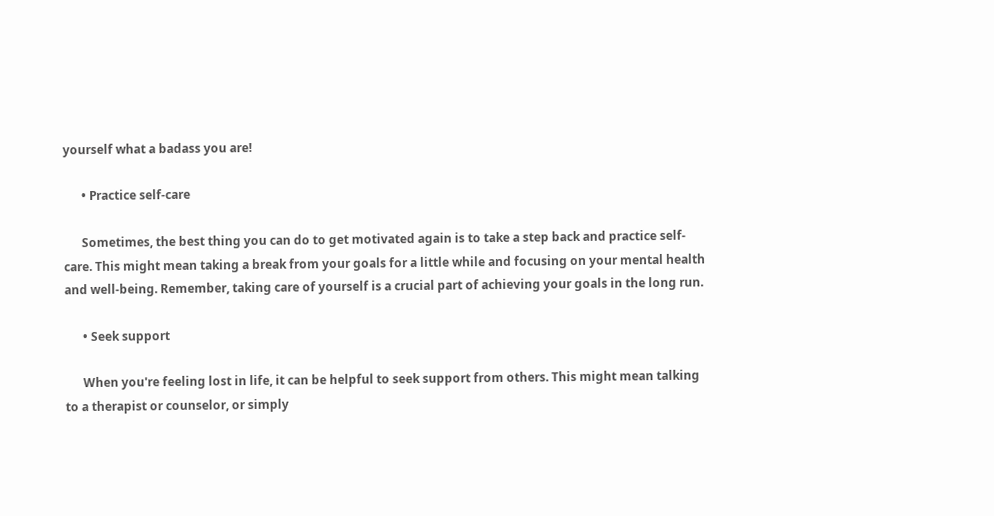yourself what a badass you are!

      • Practice self-care

      Sometimes, the best thing you can do to get motivated again is to take a step back and practice self-care. This might mean taking a break from your goals for a little while and focusing on your mental health and well-being. Remember, taking care of yourself is a crucial part of achieving your goals in the long run.

      • Seek support

      When you're feeling lost in life, it can be helpful to seek support from others. This might mean talking to a therapist or counselor, or simply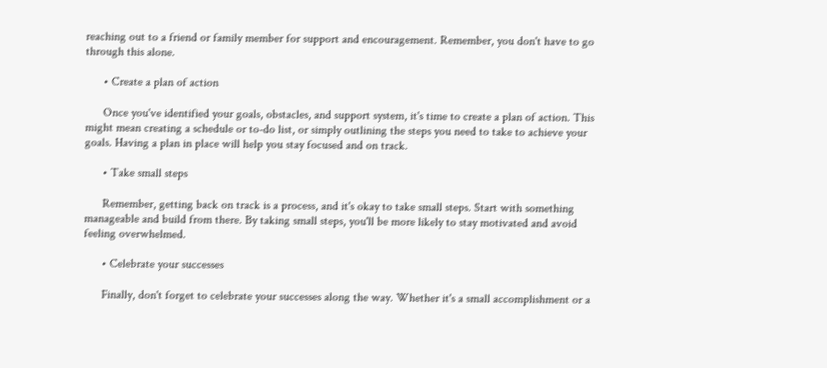reaching out to a friend or family member for support and encouragement. Remember, you don't have to go through this alone.

      • Create a plan of action

      Once you've identified your goals, obstacles, and support system, it's time to create a plan of action. This might mean creating a schedule or to-do list, or simply outlining the steps you need to take to achieve your goals. Having a plan in place will help you stay focused and on track.

      • Take small steps

      Remember, getting back on track is a process, and it's okay to take small steps. Start with something manageable and build from there. By taking small steps, you'll be more likely to stay motivated and avoid feeling overwhelmed.

      • Celebrate your successes

      Finally, don't forget to celebrate your successes along the way. Whether it's a small accomplishment or a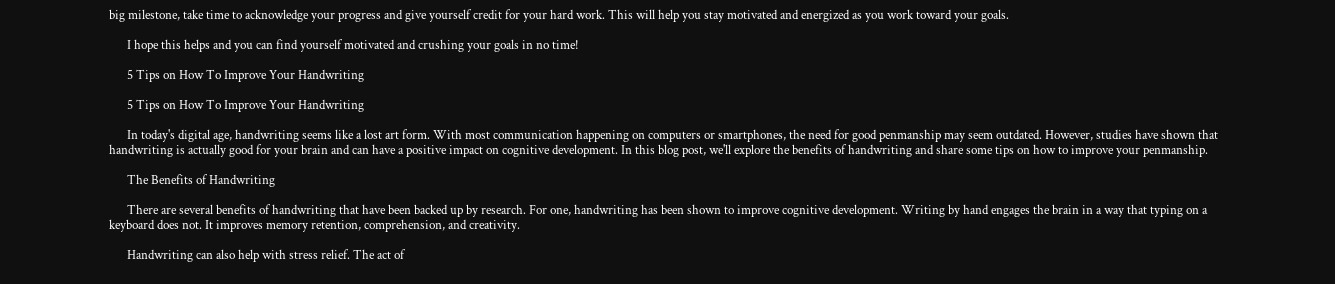big milestone, take time to acknowledge your progress and give yourself credit for your hard work. This will help you stay motivated and energized as you work toward your goals.

      I hope this helps and you can find yourself motivated and crushing your goals in no time!

      5 Tips on How To Improve Your Handwriting

      5 Tips on How To Improve Your Handwriting

      In today's digital age, handwriting seems like a lost art form. With most communication happening on computers or smartphones, the need for good penmanship may seem outdated. However, studies have shown that handwriting is actually good for your brain and can have a positive impact on cognitive development. In this blog post, we'll explore the benefits of handwriting and share some tips on how to improve your penmanship.

      The Benefits of Handwriting

      There are several benefits of handwriting that have been backed up by research. For one, handwriting has been shown to improve cognitive development. Writing by hand engages the brain in a way that typing on a keyboard does not. It improves memory retention, comprehension, and creativity.

      Handwriting can also help with stress relief. The act of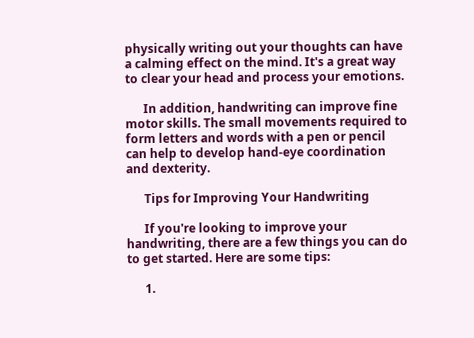physically writing out your thoughts can have a calming effect on the mind. It's a great way to clear your head and process your emotions.

      In addition, handwriting can improve fine motor skills. The small movements required to form letters and words with a pen or pencil can help to develop hand-eye coordination and dexterity.

      Tips for Improving Your Handwriting

      If you're looking to improve your handwriting, there are a few things you can do to get started. Here are some tips:

      1.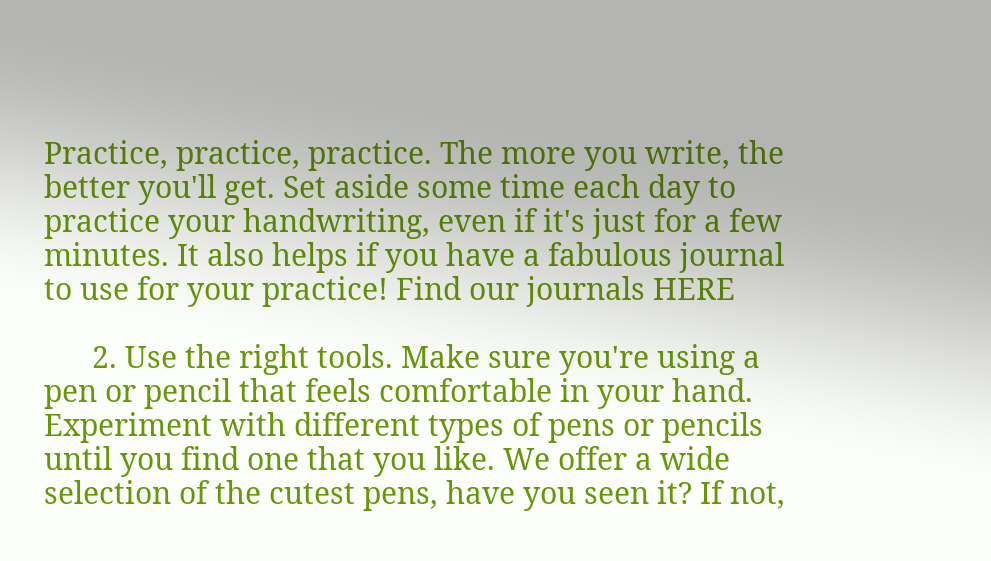Practice, practice, practice. The more you write, the better you'll get. Set aside some time each day to practice your handwriting, even if it's just for a few minutes. It also helps if you have a fabulous journal to use for your practice! Find our journals HERE

      2. Use the right tools. Make sure you're using a pen or pencil that feels comfortable in your hand. Experiment with different types of pens or pencils until you find one that you like. We offer a wide selection of the cutest pens, have you seen it? If not,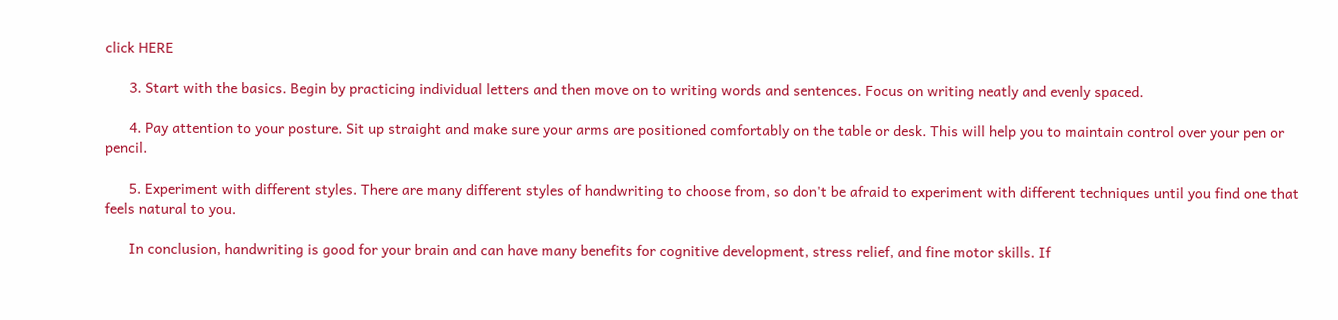click HERE

      3. Start with the basics. Begin by practicing individual letters and then move on to writing words and sentences. Focus on writing neatly and evenly spaced.

      4. Pay attention to your posture. Sit up straight and make sure your arms are positioned comfortably on the table or desk. This will help you to maintain control over your pen or pencil.

      5. Experiment with different styles. There are many different styles of handwriting to choose from, so don't be afraid to experiment with different techniques until you find one that feels natural to you.

      In conclusion, handwriting is good for your brain and can have many benefits for cognitive development, stress relief, and fine motor skills. If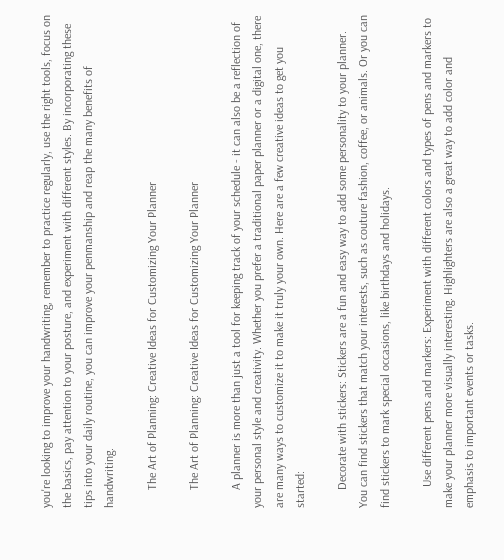you're looking to improve your handwriting, remember to practice regularly, use the right tools, focus on the basics, pay attention to your posture, and experiment with different styles. By incorporating these tips into your daily routine, you can improve your penmanship and reap the many benefits of handwriting.

      The Art of Planning: Creative Ideas for Customizing Your Planner

      The Art of Planning: Creative Ideas for Customizing Your Planner

      A planner is more than just a tool for keeping track of your schedule - it can also be a reflection of your personal style and creativity. Whether you prefer a traditional paper planner or a digital one, there are many ways to customize it to make it truly your own. Here are a few creative ideas to get you started:

      Decorate with stickers: Stickers are a fun and easy way to add some personality to your planner. You can find stickers that match your interests, such as couture fashion, coffee, or animals. Or you can find stickers to mark special occasions, like birthdays and holidays.

       Use different pens and markers: Experiment with different colors and types of pens and markers to make your planner more visually interesting. Highlighters are also a great way to add color and emphasis to important events or tasks.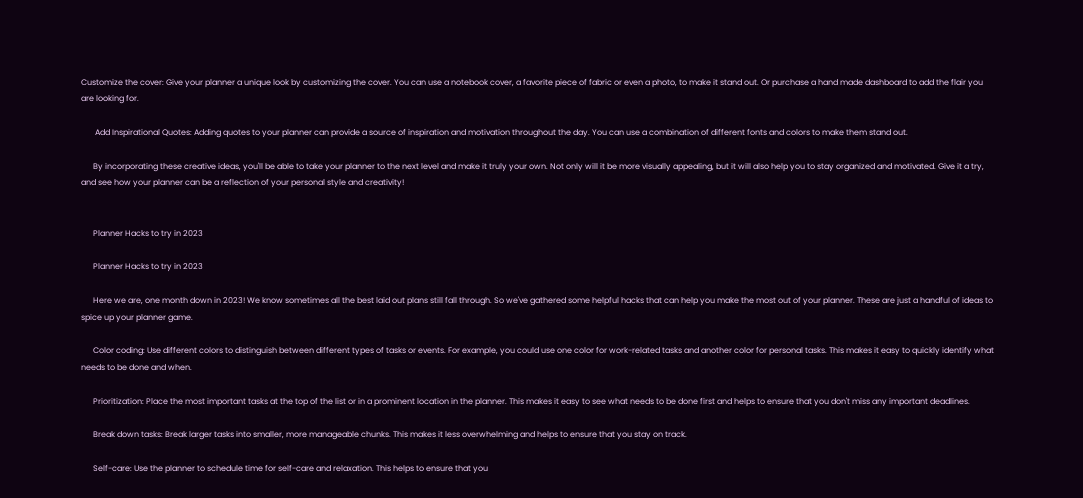Customize the cover: Give your planner a unique look by customizing the cover. You can use a notebook cover, a favorite piece of fabric or even a photo, to make it stand out. Or purchase a hand made dashboard to add the flair you are looking for.

       Add Inspirational Quotes: Adding quotes to your planner can provide a source of inspiration and motivation throughout the day. You can use a combination of different fonts and colors to make them stand out.

      By incorporating these creative ideas, you'll be able to take your planner to the next level and make it truly your own. Not only will it be more visually appealing, but it will also help you to stay organized and motivated. Give it a try, and see how your planner can be a reflection of your personal style and creativity!


      Planner Hacks to try in 2023

      Planner Hacks to try in 2023

      Here we are, one month down in 2023! We know sometimes all the best laid out plans still fall through. So we've gathered some helpful hacks that can help you make the most out of your planner. These are just a handful of ideas to spice up your planner game.

      Color coding: Use different colors to distinguish between different types of tasks or events. For example, you could use one color for work-related tasks and another color for personal tasks. This makes it easy to quickly identify what needs to be done and when.

      Prioritization: Place the most important tasks at the top of the list or in a prominent location in the planner. This makes it easy to see what needs to be done first and helps to ensure that you don't miss any important deadlines.

      Break down tasks: Break larger tasks into smaller, more manageable chunks. This makes it less overwhelming and helps to ensure that you stay on track.

      Self-care: Use the planner to schedule time for self-care and relaxation. This helps to ensure that you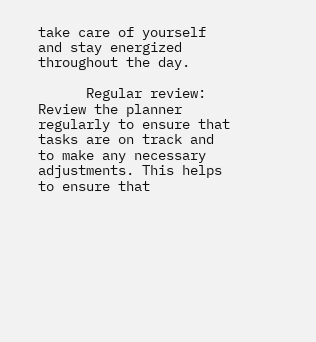take care of yourself and stay energized throughout the day.

      Regular review: Review the planner regularly to ensure that tasks are on track and to make any necessary adjustments. This helps to ensure that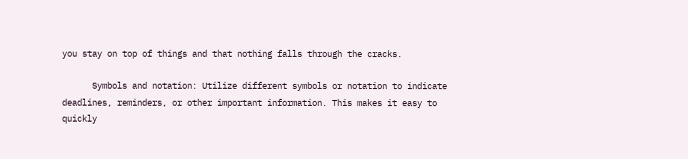you stay on top of things and that nothing falls through the cracks.

      Symbols and notation: Utilize different symbols or notation to indicate deadlines, reminders, or other important information. This makes it easy to quickly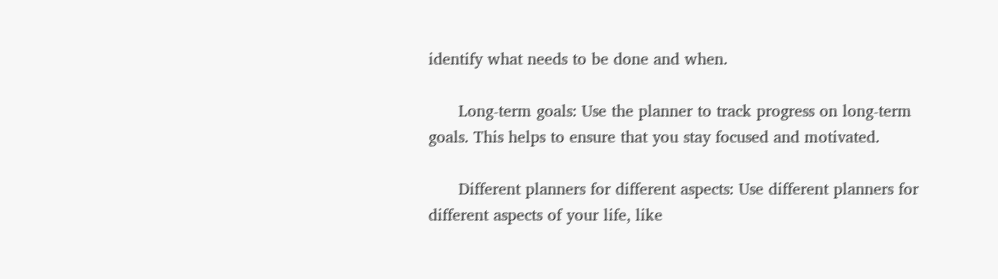identify what needs to be done and when.

      Long-term goals: Use the planner to track progress on long-term goals. This helps to ensure that you stay focused and motivated.

      Different planners for different aspects: Use different planners for different aspects of your life, like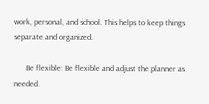work, personal, and school. This helps to keep things separate and organized.

      Be flexible: Be flexible and adjust the planner as needed.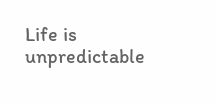Life is unpredictable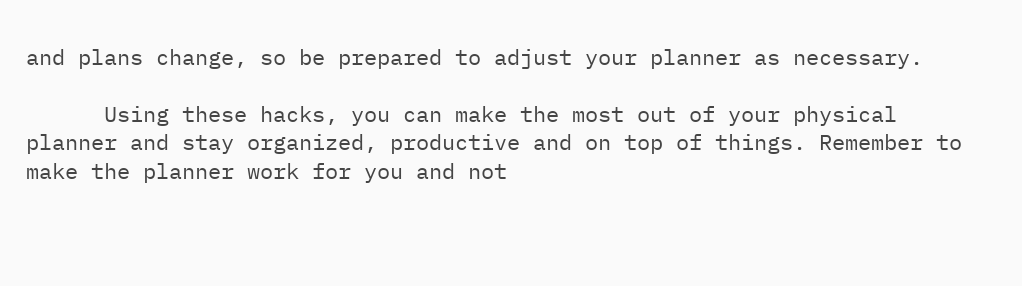and plans change, so be prepared to adjust your planner as necessary.

      Using these hacks, you can make the most out of your physical planner and stay organized, productive and on top of things. Remember to make the planner work for you and not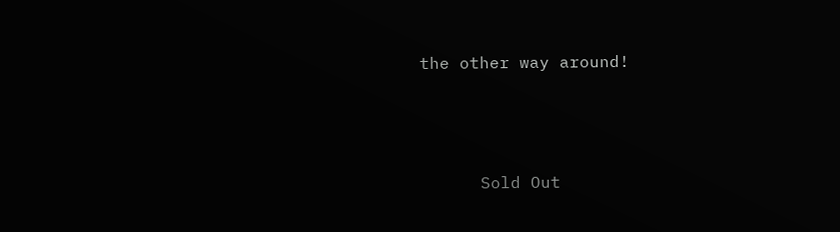the other way around!




      Sold Out